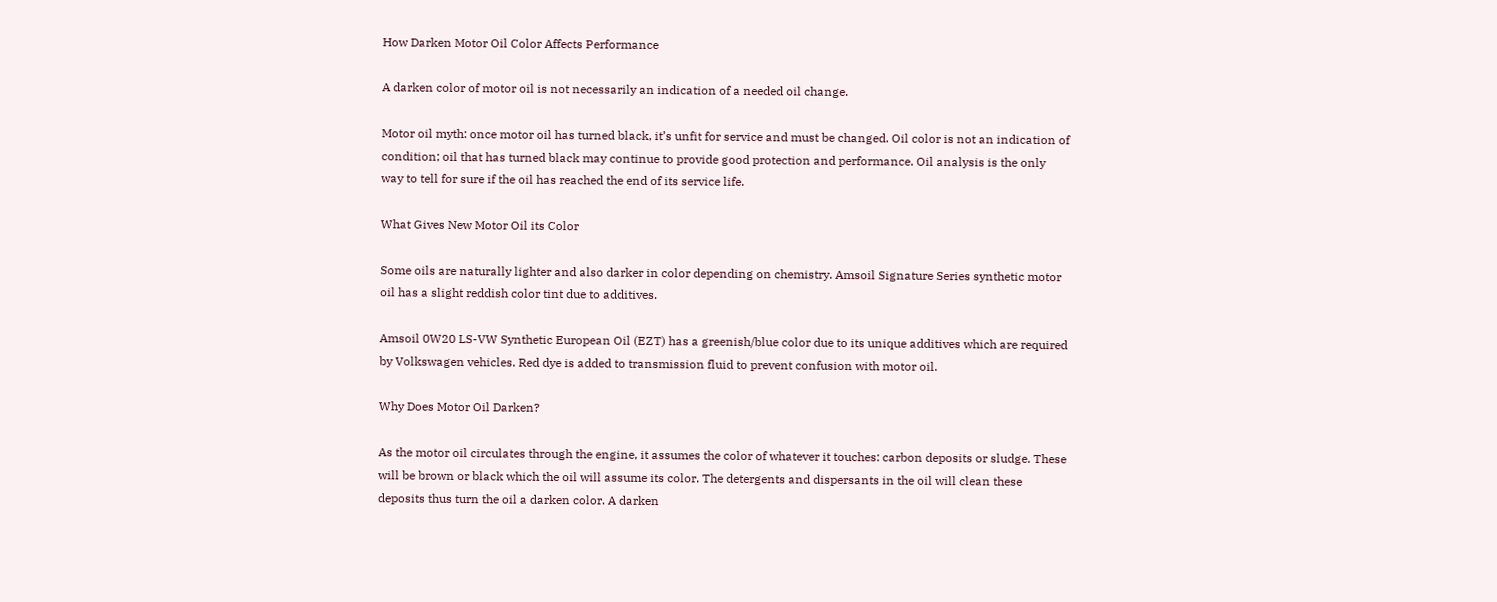How Darken Motor Oil Color Affects Performance

A darken color of motor oil is not necessarily an indication of a needed oil change.

Motor oil myth: once motor oil has turned black, it’s unfit for service and must be changed. Oil color is not an indication of condition; oil that has turned black may continue to provide good protection and performance. Oil analysis is the only way to tell for sure if the oil has reached the end of its service life.

What Gives New Motor Oil its Color

Some oils are naturally lighter and also darker in color depending on chemistry. Amsoil Signature Series synthetic motor oil has a slight reddish color tint due to additives.

Amsoil 0W20 LS-VW Synthetic European Oil (EZT) has a greenish/blue color due to its unique additives which are required by Volkswagen vehicles. Red dye is added to transmission fluid to prevent confusion with motor oil.

Why Does Motor Oil Darken?

As the motor oil circulates through the engine, it assumes the color of whatever it touches: carbon deposits or sludge. These will be brown or black which the oil will assume its color. The detergents and dispersants in the oil will clean these deposits thus turn the oil a darken color. A darken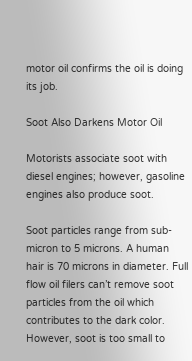motor oil confirms the oil is doing its job.

Soot Also Darkens Motor Oil

Motorists associate soot with diesel engines; however, gasoline engines also produce soot.

Soot particles range from sub-micron to 5 microns. A human hair is 70 microns in diameter. Full flow oil filers can’t remove soot particles from the oil which contributes to the dark color. However, soot is too small to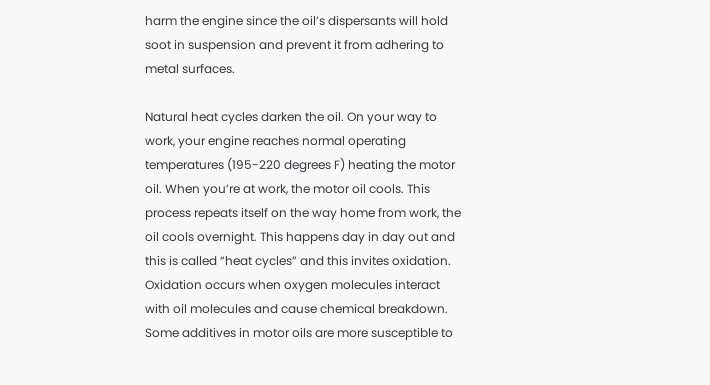harm the engine since the oil’s dispersants will hold soot in suspension and prevent it from adhering to metal surfaces.

Natural heat cycles darken the oil. On your way to work, your engine reaches normal operating temperatures (195-220 degrees F) heating the motor oil. When you’re at work, the motor oil cools. This process repeats itself on the way home from work, the oil cools overnight. This happens day in day out and this is called “heat cycles” and this invites oxidation. Oxidation occurs when oxygen molecules interact with oil molecules and cause chemical breakdown. Some additives in motor oils are more susceptible to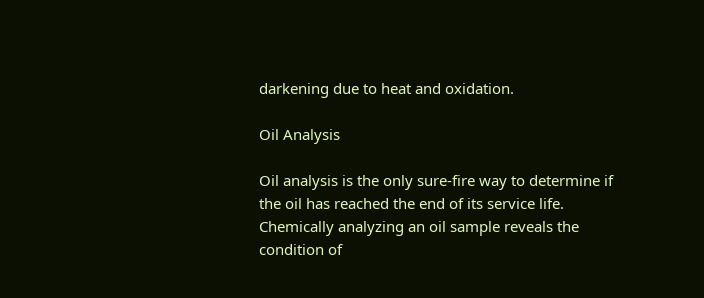darkening due to heat and oxidation.

Oil Analysis

Oil analysis is the only sure-fire way to determine if the oil has reached the end of its service life. Chemically analyzing an oil sample reveals the condition of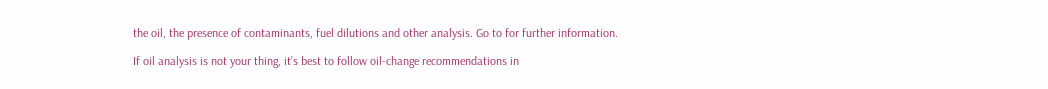the oil, the presence of contaminants, fuel dilutions and other analysis. Go to for further information.

If oil analysis is not your thing, it’s best to follow oil-change recommendations in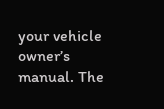your vehicle owner’s manual. The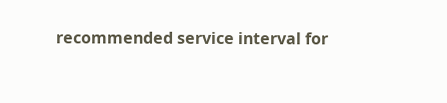recommended service interval for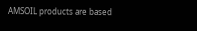AMSOIL products are based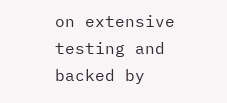on extensive testing and backed by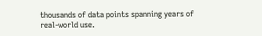thousands of data points spanning years of real-world use.